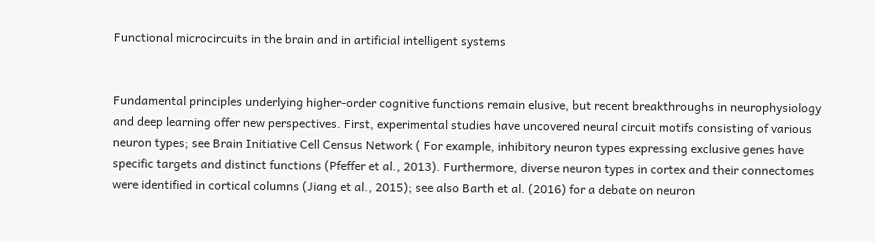Functional microcircuits in the brain and in artificial intelligent systems


Fundamental principles underlying higher-order cognitive functions remain elusive, but recent breakthroughs in neurophysiology and deep learning offer new perspectives. First, experimental studies have uncovered neural circuit motifs consisting of various neuron types; see Brain Initiative Cell Census Network ( For example, inhibitory neuron types expressing exclusive genes have specific targets and distinct functions (Pfeffer et al., 2013). Furthermore, diverse neuron types in cortex and their connectomes were identified in cortical columns (Jiang et al., 2015); see also Barth et al. (2016) for a debate on neuron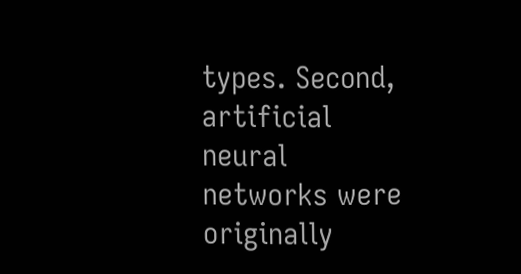types. Second, artificial neural networks were originally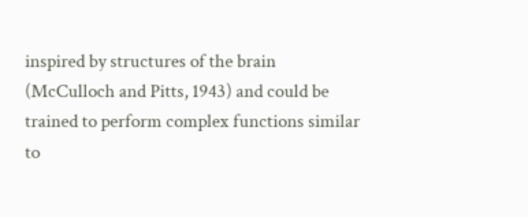inspired by structures of the brain (McCulloch and Pitts, 1943) and could be trained to perform complex functions similar to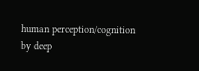human perception/cognition by deep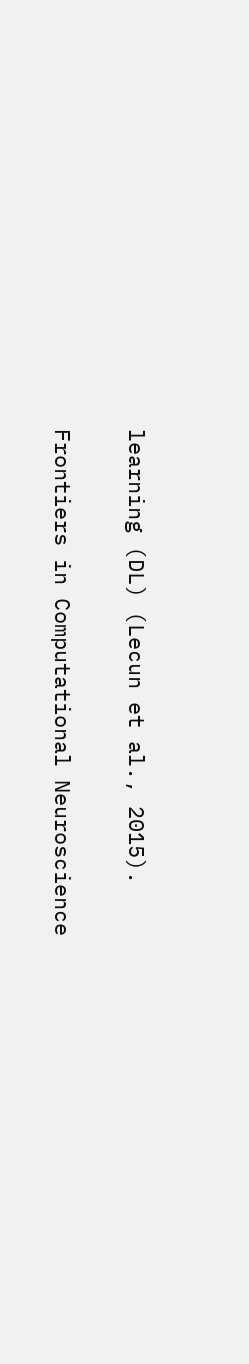learning (DL) (Lecun et al., 2015).

Frontiers in Computational Neuroscience